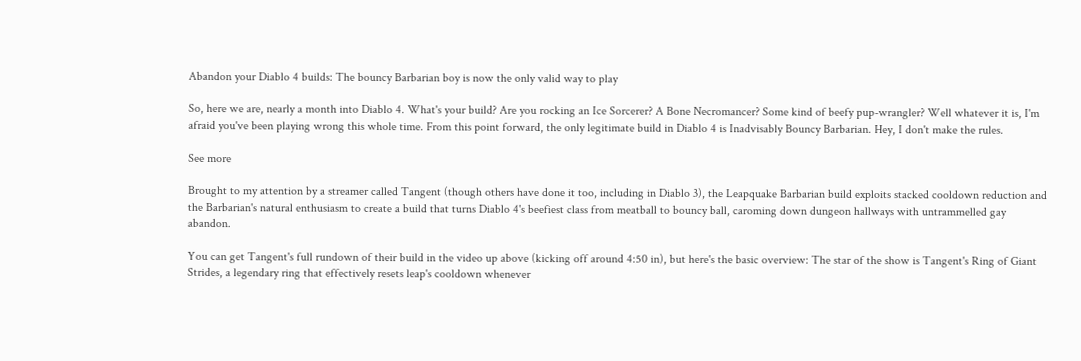Abandon your Diablo 4 builds: The bouncy Barbarian boy is now the only valid way to play

So, here we are, nearly a month into Diablo 4. What's your build? Are you rocking an Ice Sorcerer? A Bone Necromancer? Some kind of beefy pup-wrangler? Well whatever it is, I'm afraid you've been playing wrong this whole time. From this point forward, the only legitimate build in Diablo 4 is Inadvisably Bouncy Barbarian. Hey, I don't make the rules.

See more

Brought to my attention by a streamer called Tangent (though others have done it too, including in Diablo 3), the Leapquake Barbarian build exploits stacked cooldown reduction and the Barbarian's natural enthusiasm to create a build that turns Diablo 4's beefiest class from meatball to bouncy ball, caroming down dungeon hallways with untrammelled gay abandon.

You can get Tangent's full rundown of their build in the video up above (kicking off around 4:50 in), but here's the basic overview: The star of the show is Tangent's Ring of Giant Strides, a legendary ring that effectively resets leap's cooldown whenever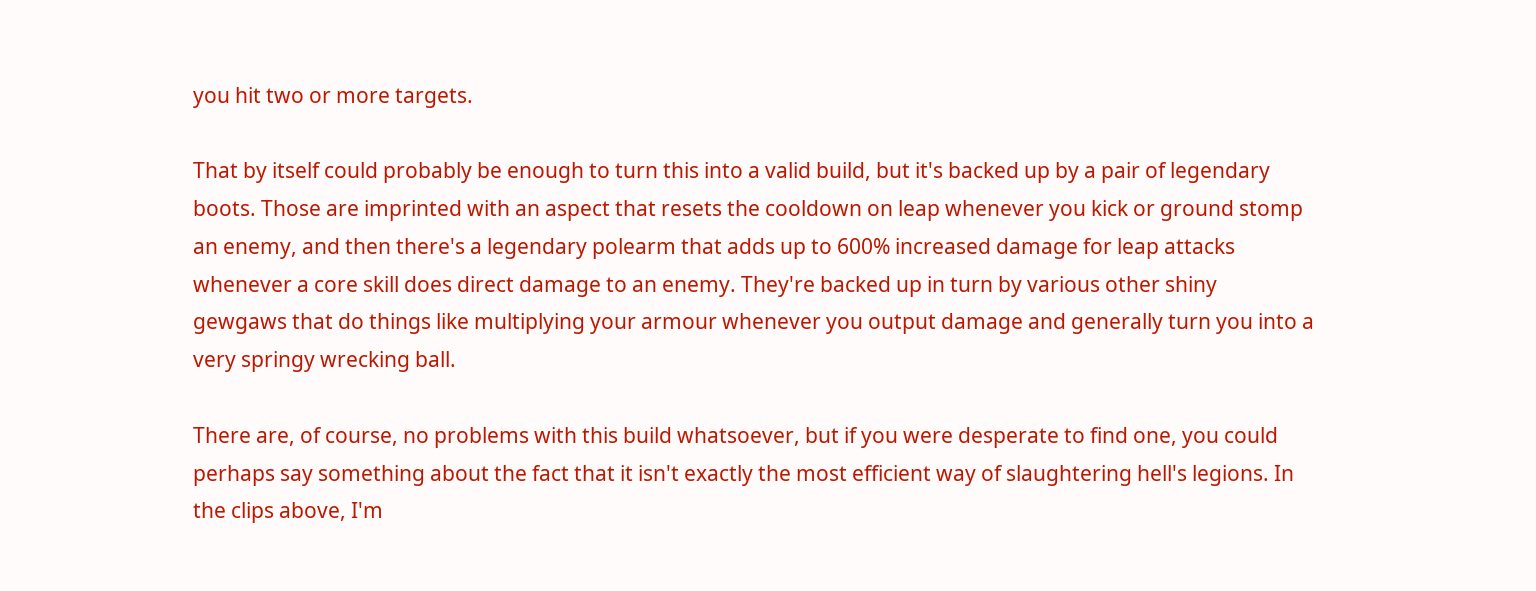you hit two or more targets.

That by itself could probably be enough to turn this into a valid build, but it's backed up by a pair of legendary boots. Those are imprinted with an aspect that resets the cooldown on leap whenever you kick or ground stomp an enemy, and then there's a legendary polearm that adds up to 600% increased damage for leap attacks whenever a core skill does direct damage to an enemy. They're backed up in turn by various other shiny gewgaws that do things like multiplying your armour whenever you output damage and generally turn you into a very springy wrecking ball.

There are, of course, no problems with this build whatsoever, but if you were desperate to find one, you could perhaps say something about the fact that it isn't exactly the most efficient way of slaughtering hell's legions. In the clips above, I'm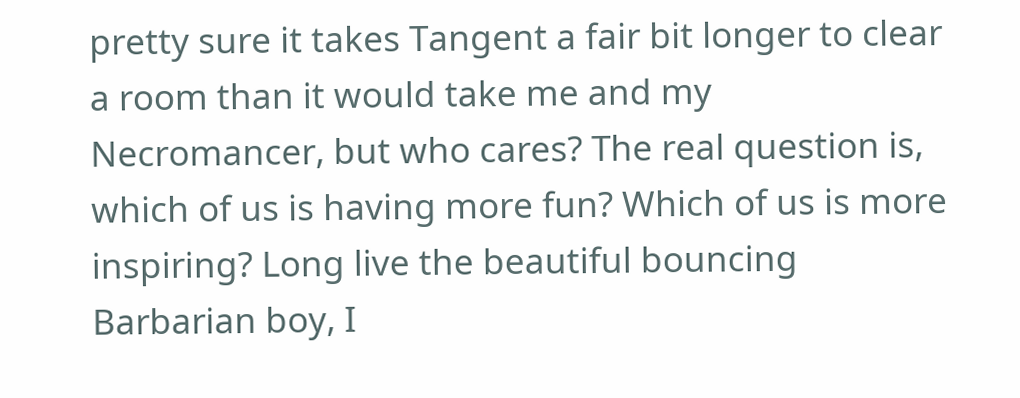pretty sure it takes Tangent a fair bit longer to clear a room than it would take me and my Necromancer, but who cares? The real question is, which of us is having more fun? Which of us is more inspiring? Long live the beautiful bouncing Barbarian boy, I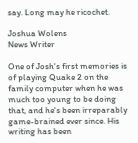say. Long may he ricochet.

Joshua Wolens
News Writer

One of Josh's first memories is of playing Quake 2 on the family computer when he was much too young to be doing that, and he's been irreparably game-brained ever since. His writing has been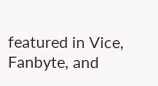featured in Vice, Fanbyte, and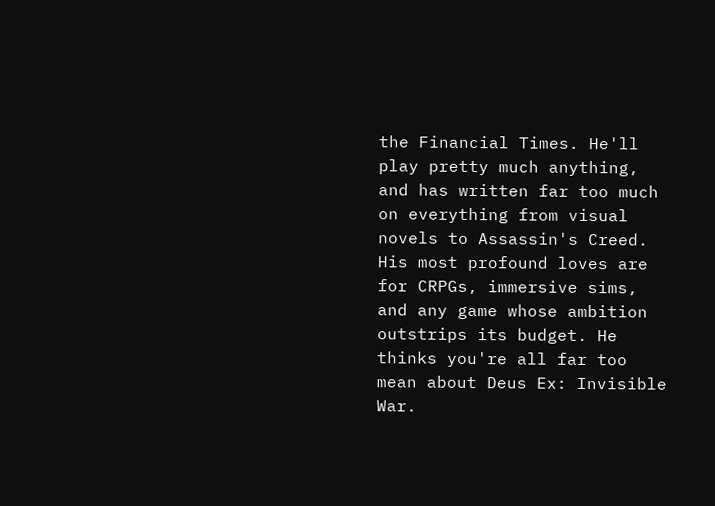the Financial Times. He'll play pretty much anything, and has written far too much on everything from visual novels to Assassin's Creed. His most profound loves are for CRPGs, immersive sims, and any game whose ambition outstrips its budget. He thinks you're all far too mean about Deus Ex: Invisible War.